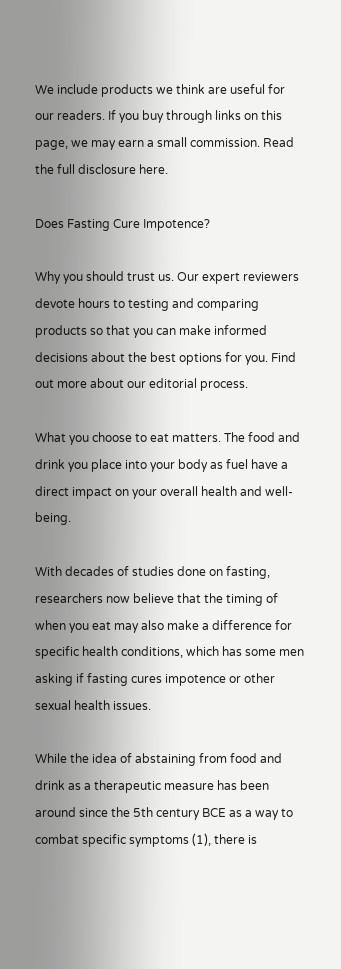We include products we think are useful for our readers. If you buy through links on this page, we may earn a small commission. Read the full disclosure here.

Does Fasting Cure Impotence?

Why you should trust us. Our expert reviewers devote hours to testing and comparing products so that you can make informed decisions about the best options for you. Find out more about our editorial process.

What you choose to eat matters. The food and drink you place into your body as fuel have a direct impact on your overall health and well-being.

With decades of studies done on fasting, researchers now believe that the timing of when you eat may also make a difference for specific health conditions, which has some men asking if fasting cures impotence or other sexual health issues.

While the idea of abstaining from food and drink as a therapeutic measure has been around since the 5th century BCE as a way to combat specific symptoms (1), there is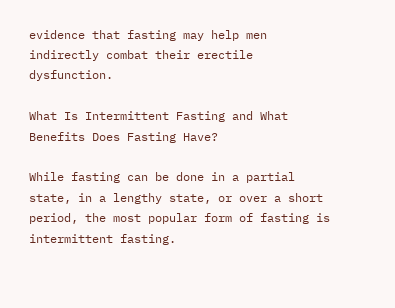evidence that fasting may help men indirectly combat their erectile dysfunction.

What Is Intermittent Fasting and What Benefits Does Fasting Have?

While fasting can be done in a partial state, in a lengthy state, or over a short period, the most popular form of fasting is intermittent fasting.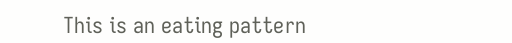This is an eating pattern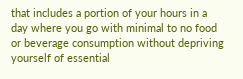that includes a portion of your hours in a day where you go with minimal to no food or beverage consumption without depriving yourself of essential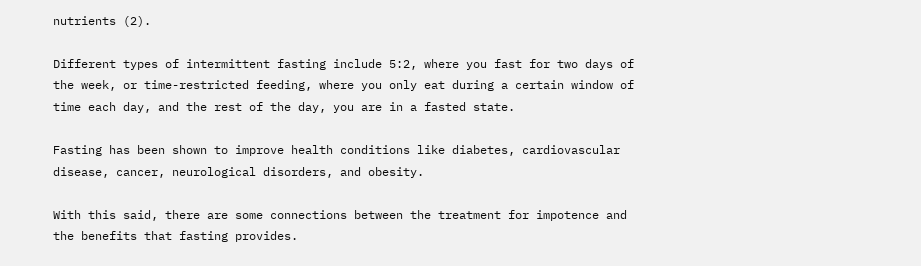nutrients (2).

Different types of intermittent fasting include 5:2, where you fast for two days of the week, or time-restricted feeding, where you only eat during a certain window of time each day, and the rest of the day, you are in a fasted state.

Fasting has been shown to improve health conditions like diabetes, cardiovascular disease, cancer, neurological disorders, and obesity.

With this said, there are some connections between the treatment for impotence and the benefits that fasting provides.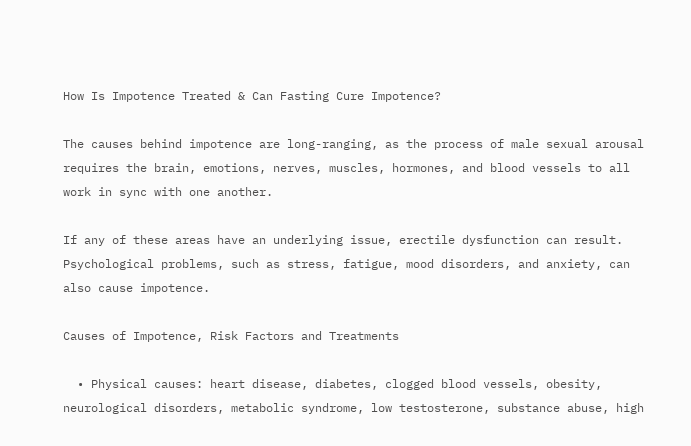How Is Impotence Treated & Can Fasting Cure Impotence?

The causes behind impotence are long-ranging, as the process of male sexual arousal requires the brain, emotions, nerves, muscles, hormones, and blood vessels to all work in sync with one another.

If any of these areas have an underlying issue, erectile dysfunction can result. Psychological problems, such as stress, fatigue, mood disorders, and anxiety, can also cause impotence.

Causes of Impotence, Risk Factors and Treatments

  • Physical causes: heart disease, diabetes, clogged blood vessels, obesity, neurological disorders, metabolic syndrome, low testosterone, substance abuse, high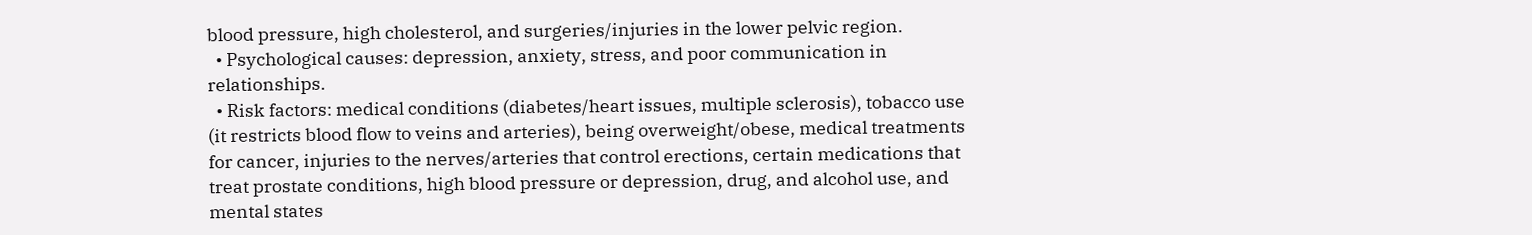blood pressure, high cholesterol, and surgeries/injuries in the lower pelvic region.
  • Psychological causes: depression, anxiety, stress, and poor communication in relationships.
  • Risk factors: medical conditions (diabetes/heart issues, multiple sclerosis), tobacco use (it restricts blood flow to veins and arteries), being overweight/obese, medical treatments for cancer, injuries to the nerves/arteries that control erections, certain medications that treat prostate conditions, high blood pressure or depression, drug, and alcohol use, and mental states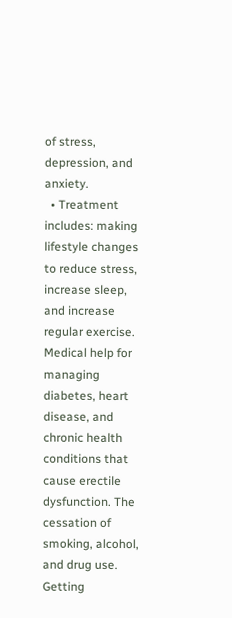of stress, depression, and anxiety.
  • Treatment includes: making lifestyle changes to reduce stress, increase sleep, and increase regular exercise. Medical help for managing diabetes, heart disease, and chronic health conditions that cause erectile dysfunction. The cessation of smoking, alcohol, and drug use. Getting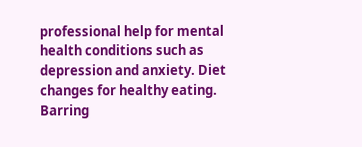professional help for mental health conditions such as depression and anxiety. Diet changes for healthy eating. Barring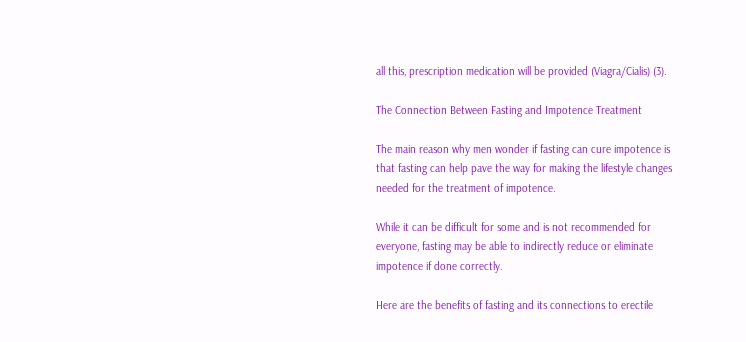all this, prescription medication will be provided (Viagra/Cialis) (3).

The Connection Between Fasting and Impotence Treatment

The main reason why men wonder if fasting can cure impotence is that fasting can help pave the way for making the lifestyle changes needed for the treatment of impotence.

While it can be difficult for some and is not recommended for everyone, fasting may be able to indirectly reduce or eliminate impotence if done correctly.

Here are the benefits of fasting and its connections to erectile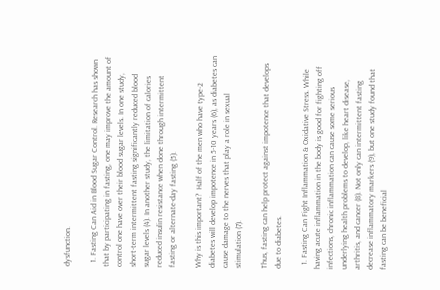dysfunction.

  1. Fasting Can Aid in Blood Sugar Control. Research has shown that by participating in fasting, one may improve the amount of control one have over their blood sugar levels. In one study, short-term intermittent fasting significantly reduced blood sugar levels (4). In another study, the limitation of calories reduced insulin resistance when done through intermittent fasting or alternate-day fasting (5).

Why is this important?  Half of the men who have type-2 diabetes will develop impotence in 5-10 years (6), as diabetes can cause damage to the nerves that play a role in sexual stimulation (7).

Thus, fasting can help protect against impotence that develops due to diabetes.

  1. Fasting Can Fight Inflammation & Oxidative Stress. While having acute inflammation in the body is good for fighting off infections, chronic inflammation can cause some serious underlying health problems to develop, like heart disease, arthritis, and cancer (8). Not only can intermittent fasting decrease inflammatory markers (9), but one study found that fasting can be beneficial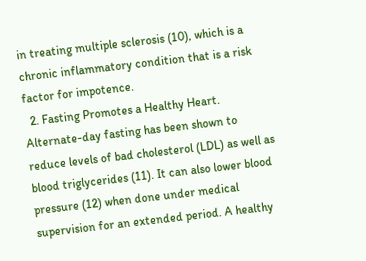in treating multiple sclerosis (10), which is a chronic inflammatory condition that is a risk factor for impotence.
  2. Fasting Promotes a Healthy Heart. Alternate-day fasting has been shown to reduce levels of bad cholesterol (LDL) as well as blood triglycerides (11). It can also lower blood pressure (12) when done under medical supervision for an extended period. A healthy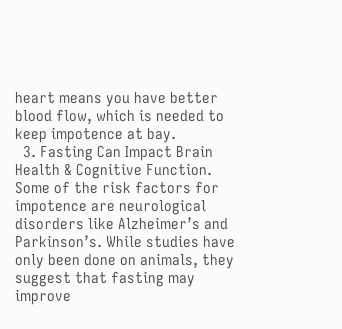heart means you have better blood flow, which is needed to keep impotence at bay.
  3. Fasting Can Impact Brain Health & Cognitive Function. Some of the risk factors for impotence are neurological disorders like Alzheimer’s and Parkinson’s. While studies have only been done on animals, they suggest that fasting may improve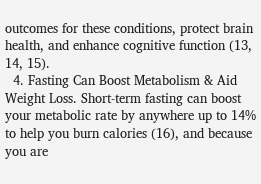outcomes for these conditions, protect brain health, and enhance cognitive function (13, 14, 15).
  4. Fasting Can Boost Metabolism & Aid Weight Loss. Short-term fasting can boost your metabolic rate by anywhere up to 14% to help you burn calories (16), and because you are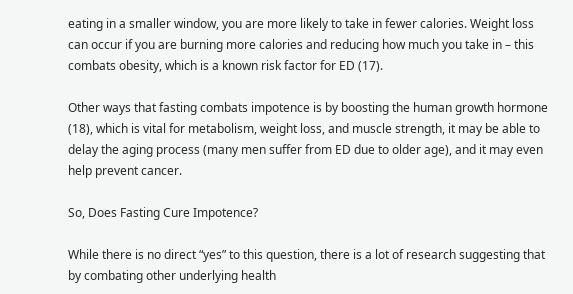eating in a smaller window, you are more likely to take in fewer calories. Weight loss can occur if you are burning more calories and reducing how much you take in – this combats obesity, which is a known risk factor for ED (17).

Other ways that fasting combats impotence is by boosting the human growth hormone (18), which is vital for metabolism, weight loss, and muscle strength, it may be able to delay the aging process (many men suffer from ED due to older age), and it may even help prevent cancer.

So, Does Fasting Cure Impotence?

While there is no direct “yes” to this question, there is a lot of research suggesting that by combating other underlying health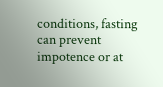conditions, fasting can prevent impotence or at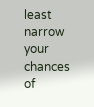least narrow your chances of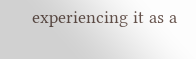experiencing it as a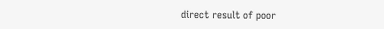direct result of poor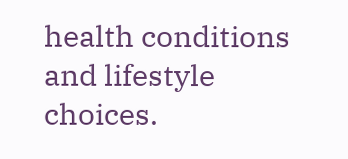health conditions and lifestyle choices.